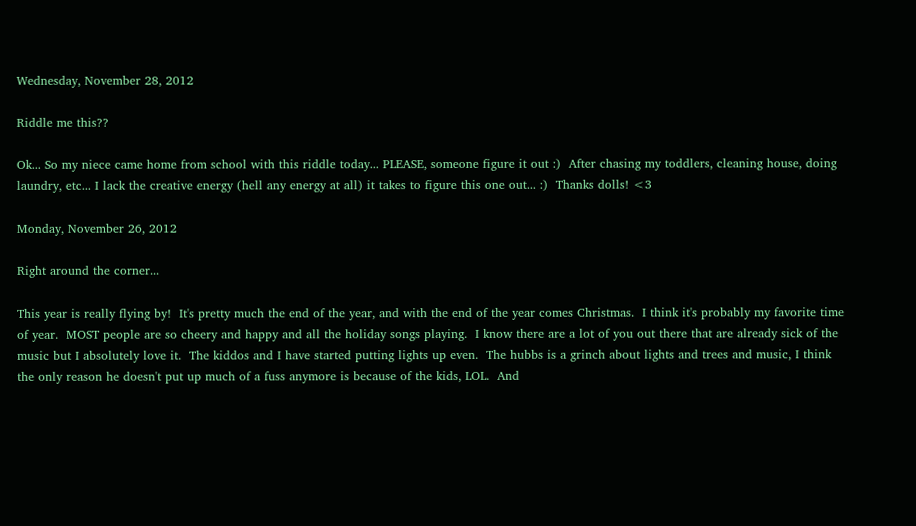Wednesday, November 28, 2012

Riddle me this??

Ok... So my niece came home from school with this riddle today... PLEASE, someone figure it out :)  After chasing my toddlers, cleaning house, doing laundry, etc... I lack the creative energy (hell any energy at all) it takes to figure this one out... :)  Thanks dolls! <3

Monday, November 26, 2012

Right around the corner...

This year is really flying by!  It's pretty much the end of the year, and with the end of the year comes Christmas.  I think it's probably my favorite time of year.  MOST people are so cheery and happy and all the holiday songs playing.  I know there are a lot of you out there that are already sick of the music but I absolutely love it.  The kiddos and I have started putting lights up even.  The hubbs is a grinch about lights and trees and music, I think the only reason he doesn't put up much of a fuss anymore is because of the kids, LOL.  And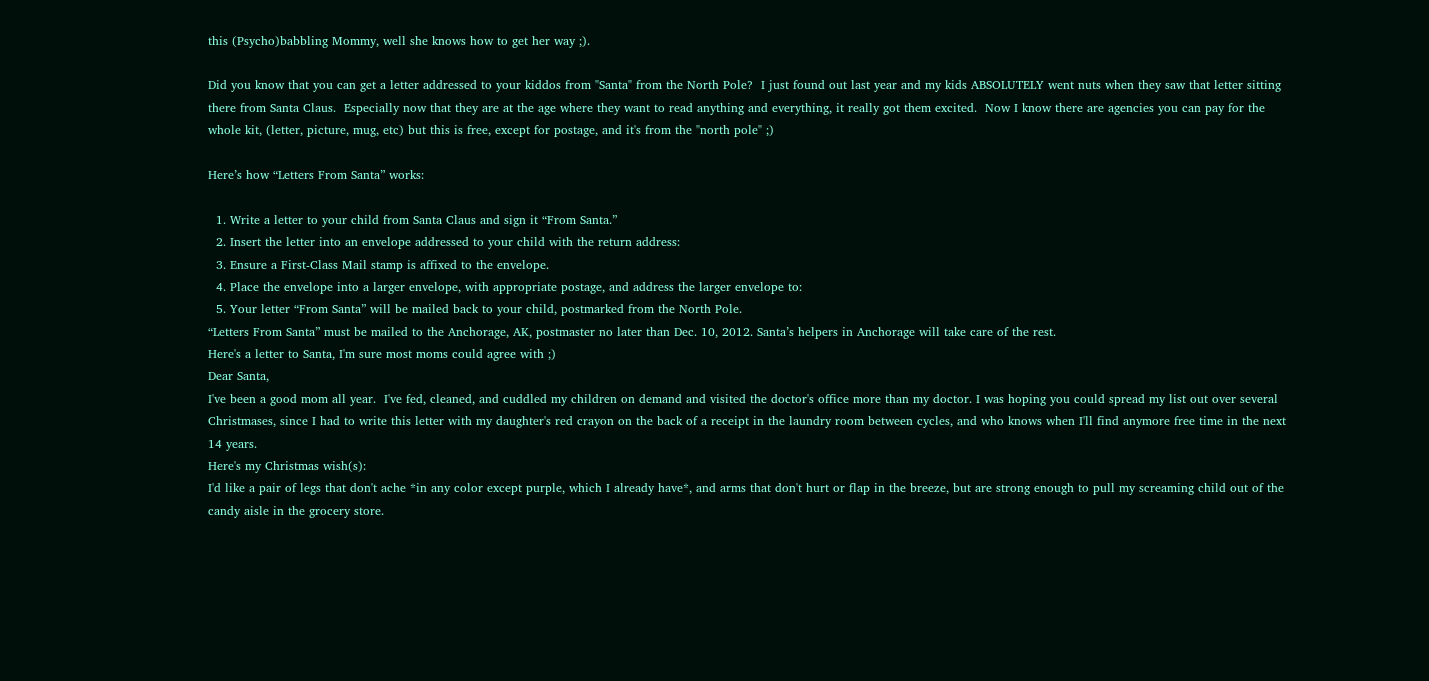this (Psycho)babbling Mommy, well she knows how to get her way ;).

Did you know that you can get a letter addressed to your kiddos from "Santa" from the North Pole?  I just found out last year and my kids ABSOLUTELY went nuts when they saw that letter sitting there from Santa Claus.  Especially now that they are at the age where they want to read anything and everything, it really got them excited.  Now I know there are agencies you can pay for the whole kit, (letter, picture, mug, etc) but this is free, except for postage, and it's from the "north pole" ;)

Here’s how “Letters From Santa” works:

  1. Write a letter to your child from Santa Claus and sign it “From Santa.”
  2. Insert the letter into an envelope addressed to your child with the return address:
  3. Ensure a First-Class Mail stamp is affixed to the envelope.
  4. Place the envelope into a larger envelope, with appropriate postage, and address the larger envelope to:
  5. Your letter “From Santa” will be mailed back to your child, postmarked from the North Pole.
“Letters From Santa” must be mailed to the Anchorage, AK, postmaster no later than Dec. 10, 2012. Santa’s helpers in Anchorage will take care of the rest.
Here's a letter to Santa, I'm sure most moms could agree with ;)
Dear Santa,
I've been a good mom all year.  I've fed, cleaned, and cuddled my children on demand and visited the doctor's office more than my doctor. I was hoping you could spread my list out over several Christmases, since I had to write this letter with my daughter's red crayon on the back of a receipt in the laundry room between cycles, and who knows when I'll find anymore free time in the next 14 years.
Here's my Christmas wish(s):
I'd like a pair of legs that don't ache *in any color except purple, which I already have*, and arms that don't hurt or flap in the breeze, but are strong enough to pull my screaming child out of the candy aisle in the grocery store.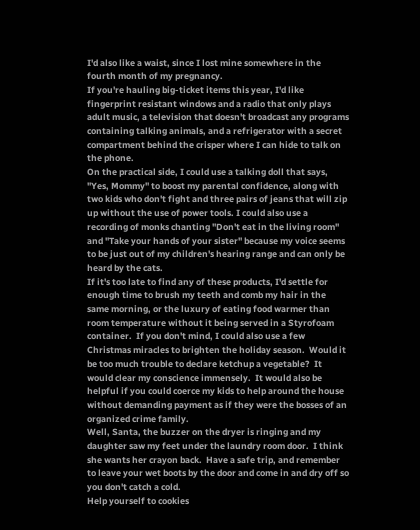I'd also like a waist, since I lost mine somewhere in the fourth month of my pregnancy.
If you're hauling big-ticket items this year, I'd like fingerprint resistant windows and a radio that only plays adult music, a television that doesn't broadcast any programs containing talking animals, and a refrigerator with a secret compartment behind the crisper where I can hide to talk on the phone.
On the practical side, I could use a talking doll that says, "Yes, Mommy" to boost my parental confidence, along with two kids who don't fight and three pairs of jeans that will zip up without the use of power tools. I could also use a recording of monks chanting "Don't eat in the living room" and "Take your hands of your sister" because my voice seems to be just out of my children's hearing range and can only be heard by the cats.
If it's too late to find any of these products, I'd settle for enough time to brush my teeth and comb my hair in the same morning, or the luxury of eating food warmer than room temperature without it being served in a Styrofoam container.  If you don't mind, I could also use a few Christmas miracles to brighten the holiday season.  Would it be too much trouble to declare ketchup a vegetable?  It would clear my conscience immensely.  It would also be helpful if you could coerce my kids to help around the house without demanding payment as if they were the bosses of an organized crime family.
Well, Santa, the buzzer on the dryer is ringing and my daughter saw my feet under the laundry room door.  I think she wants her crayon back.  Have a safe trip, and remember to leave your wet boots by the door and come in and dry off so you don't catch a cold.
Help yourself to cookies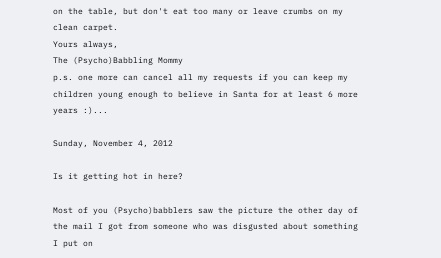on the table, but don't eat too many or leave crumbs on my clean carpet.
Yours always,
The (Psycho)Babbling Mommy
p.s. one more can cancel all my requests if you can keep my children young enough to believe in Santa for at least 6 more years :)...

Sunday, November 4, 2012

Is it getting hot in here?

Most of you (Psycho)babblers saw the picture the other day of the mail I got from someone who was disgusted about something I put on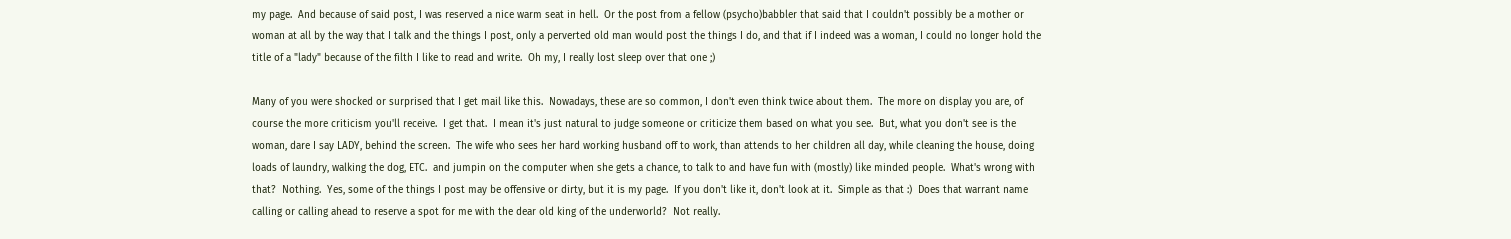my page.  And because of said post, I was reserved a nice warm seat in hell.  Or the post from a fellow (psycho)babbler that said that I couldn't possibly be a mother or woman at all by the way that I talk and the things I post, only a perverted old man would post the things I do, and that if I indeed was a woman, I could no longer hold the title of a "lady" because of the filth I like to read and write.  Oh my, I really lost sleep over that one ;)

Many of you were shocked or surprised that I get mail like this.  Nowadays, these are so common, I don't even think twice about them.  The more on display you are, of course the more criticism you'll receive.  I get that.  I mean it's just natural to judge someone or criticize them based on what you see.  But, what you don't see is the woman, dare I say LADY, behind the screen.  The wife who sees her hard working husband off to work, than attends to her children all day, while cleaning the house, doing loads of laundry, walking the dog, ETC.  and jumpin on the computer when she gets a chance, to talk to and have fun with (mostly) like minded people.  What's wrong with that?  Nothing.  Yes, some of the things I post may be offensive or dirty, but it is my page.  If you don't like it, don't look at it.  Simple as that :)  Does that warrant name calling or calling ahead to reserve a spot for me with the dear old king of the underworld?  Not really.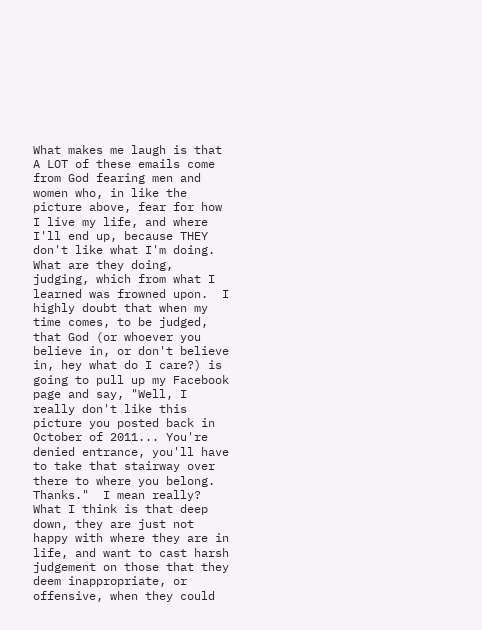What makes me laugh is that A LOT of these emails come from God fearing men and women who, in like the picture above, fear for how I live my life, and where I'll end up, because THEY don't like what I'm doing.  What are they doing, judging, which from what I learned was frowned upon.  I highly doubt that when my time comes, to be judged, that God (or whoever you believe in, or don't believe in, hey what do I care?) is going to pull up my Facebook page and say, "Well, I really don't like this picture you posted back in October of 2011... You're denied entrance, you'll have to take that stairway over there to where you belong.  Thanks."  I mean really?  What I think is that deep down, they are just not happy with where they are in life, and want to cast harsh judgement on those that they deem inappropriate, or offensive, when they could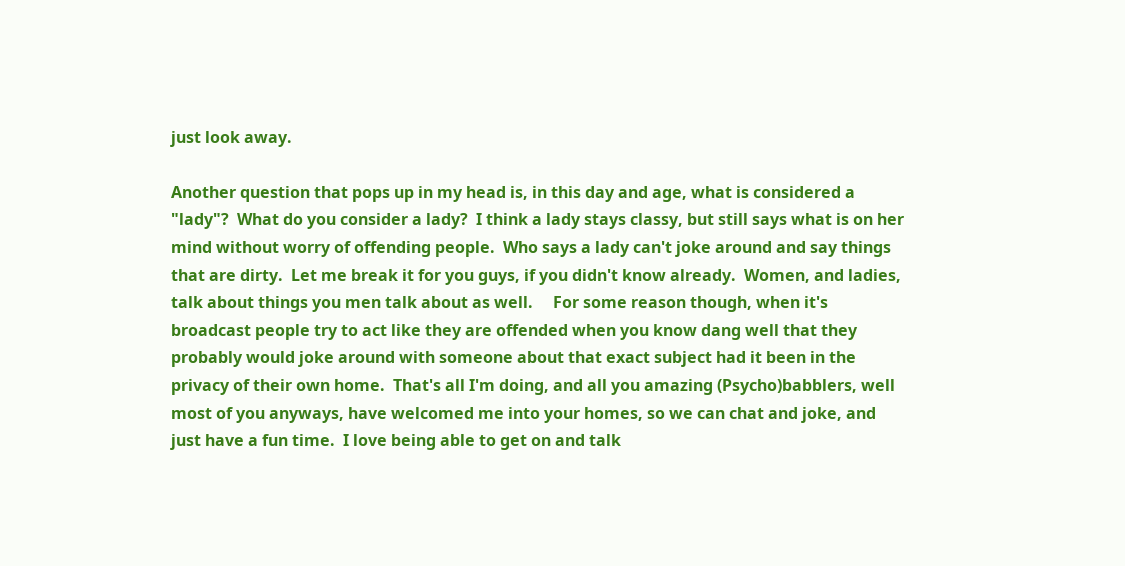just look away.

Another question that pops up in my head is, in this day and age, what is considered a "lady"?  What do you consider a lady?  I think a lady stays classy, but still says what is on her mind without worry of offending people.  Who says a lady can't joke around and say things that are dirty.  Let me break it for you guys, if you didn't know already.  Women, and ladies, talk about things you men talk about as well.     For some reason though, when it's broadcast people try to act like they are offended when you know dang well that they probably would joke around with someone about that exact subject had it been in the privacy of their own home.  That's all I'm doing, and all you amazing (Psycho)babblers, well most of you anyways, have welcomed me into your homes, so we can chat and joke, and just have a fun time.  I love being able to get on and talk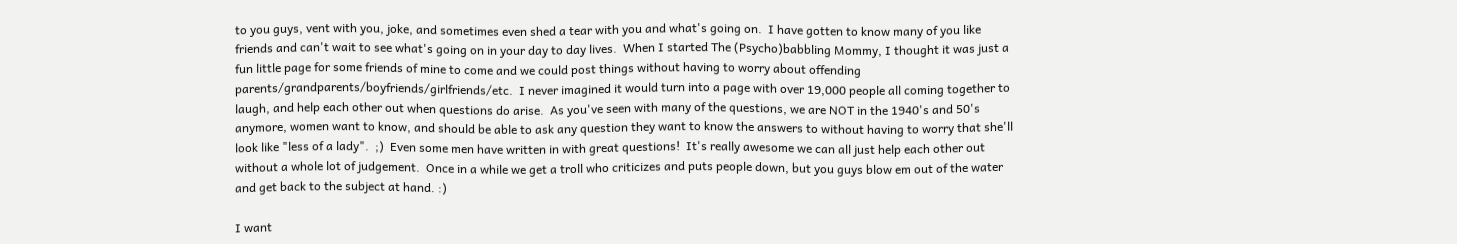to you guys, vent with you, joke, and sometimes even shed a tear with you and what's going on.  I have gotten to know many of you like friends and can't wait to see what's going on in your day to day lives.  When I started The (Psycho)babbling Mommy, I thought it was just a fun little page for some friends of mine to come and we could post things without having to worry about offending parents/grandparents/boyfriends/girlfriends/etc.  I never imagined it would turn into a page with over 19,000 people all coming together to laugh, and help each other out when questions do arise.  As you've seen with many of the questions, we are NOT in the 1940's and 50's anymore, women want to know, and should be able to ask any question they want to know the answers to without having to worry that she'll look like "less of a lady".  ;)  Even some men have written in with great questions!  It's really awesome we can all just help each other out without a whole lot of judgement.  Once in a while we get a troll who criticizes and puts people down, but you guys blow em out of the water and get back to the subject at hand. :)

I want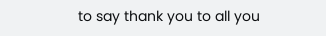to say thank you to all you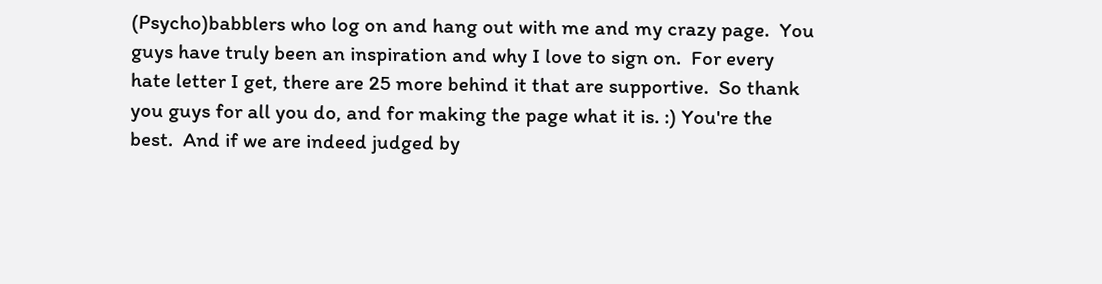(Psycho)babblers who log on and hang out with me and my crazy page.  You guys have truly been an inspiration and why I love to sign on.  For every hate letter I get, there are 25 more behind it that are supportive.  So thank you guys for all you do, and for making the page what it is. :) You're the best.  And if we are indeed judged by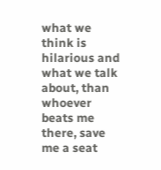what we think is hilarious and what we talk about, than whoever beats me there, save me a seat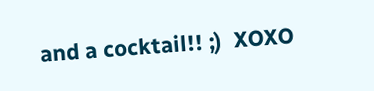and a cocktail!! ;)  XOXO